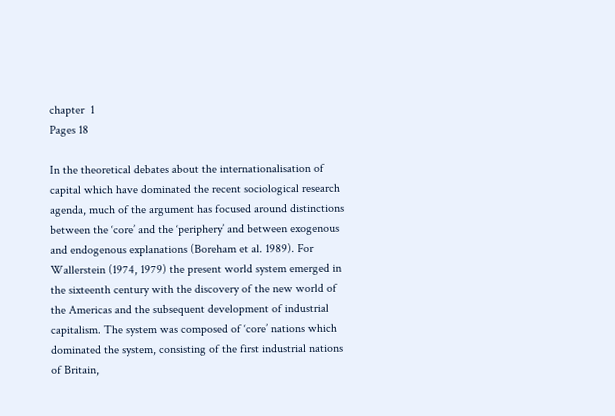chapter  1
Pages 18

In the theoretical debates about the internationalisation of capital which have dominated the recent sociological research agenda, much of the argument has focused around distinctions between the ‘core’ and the ‘periphery’ and between exogenous and endogenous explanations (Boreham et al. 1989). For Wallerstein (1974, 1979) the present world system emerged in the sixteenth century with the discovery of the new world of the Americas and the subsequent development of industrial capitalism. The system was composed of ‘core’ nations which dominated the system, consisting of the first industrial nations of Britain,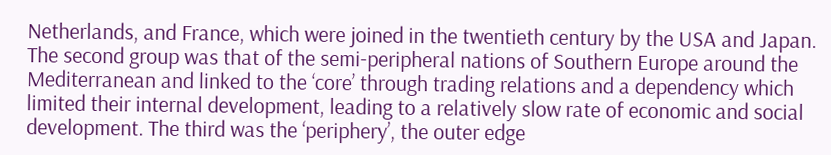Netherlands, and France, which were joined in the twentieth century by the USA and Japan. The second group was that of the semi-peripheral nations of Southern Europe around the Mediterranean and linked to the ‘core’ through trading relations and a dependency which limited their internal development, leading to a relatively slow rate of economic and social development. The third was the ‘periphery’, the outer edge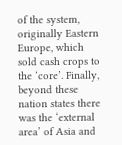of the system, originally Eastern Europe, which sold cash crops to the ‘core’. Finally, beyond these nation states there was the ‘external area’ of Asia and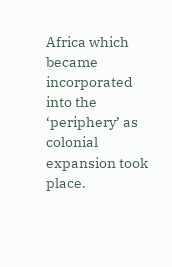Africa which became incorporated into the ‘periphery’ as colonial expansion took place.